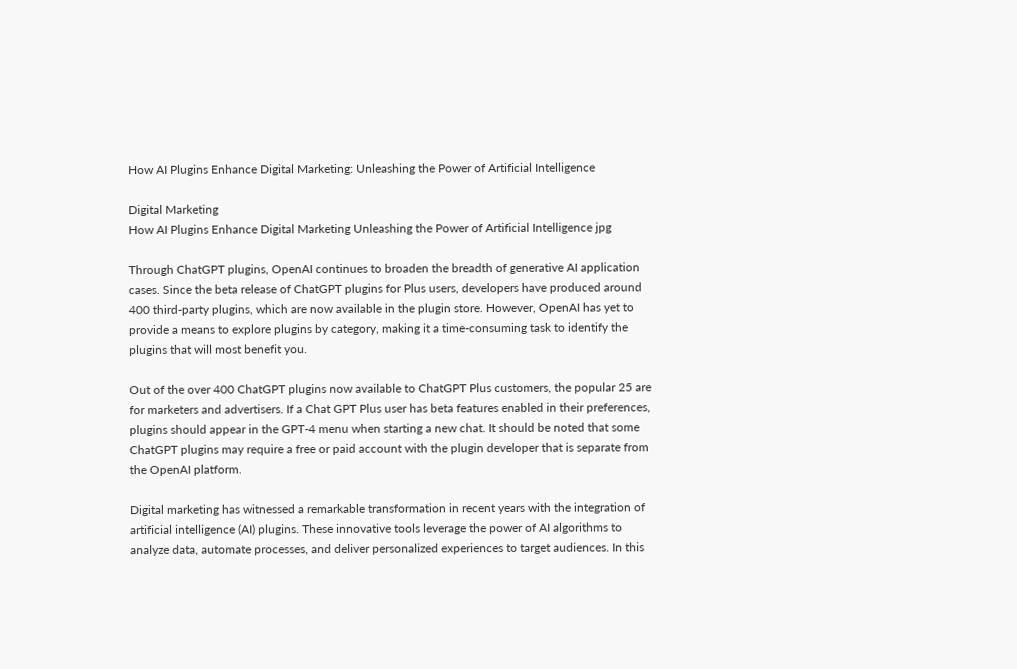How AI Plugins Enhance Digital Marketing: Unleashing the Power of Artificial Intelligence

Digital Marketing
How AI Plugins Enhance Digital Marketing Unleashing the Power of Artificial Intelligence jpg

Through ChatGPT plugins, OpenAI continues to broaden the breadth of generative AI application cases. Since the beta release of ChatGPT plugins for Plus users, developers have produced around 400 third-party plugins, which are now available in the plugin store. However, OpenAI has yet to provide a means to explore plugins by category, making it a time-consuming task to identify the plugins that will most benefit you.

Out of the over 400 ChatGPT plugins now available to ChatGPT Plus customers, the popular 25 are for marketers and advertisers. If a Chat GPT Plus user has beta features enabled in their preferences, plugins should appear in the GPT-4 menu when starting a new chat. It should be noted that some ChatGPT plugins may require a free or paid account with the plugin developer that is separate from the OpenAI platform.

Digital marketing has witnessed a remarkable transformation in recent years with the integration of artificial intelligence (AI) plugins. These innovative tools leverage the power of AI algorithms to analyze data, automate processes, and deliver personalized experiences to target audiences. In this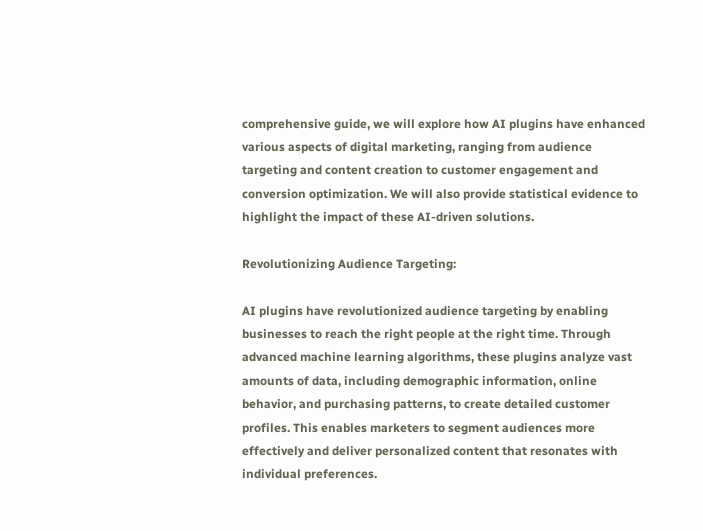comprehensive guide, we will explore how AI plugins have enhanced various aspects of digital marketing, ranging from audience targeting and content creation to customer engagement and conversion optimization. We will also provide statistical evidence to highlight the impact of these AI-driven solutions.

Revolutionizing Audience Targeting:

AI plugins have revolutionized audience targeting by enabling businesses to reach the right people at the right time. Through advanced machine learning algorithms, these plugins analyze vast amounts of data, including demographic information, online behavior, and purchasing patterns, to create detailed customer profiles. This enables marketers to segment audiences more effectively and deliver personalized content that resonates with individual preferences.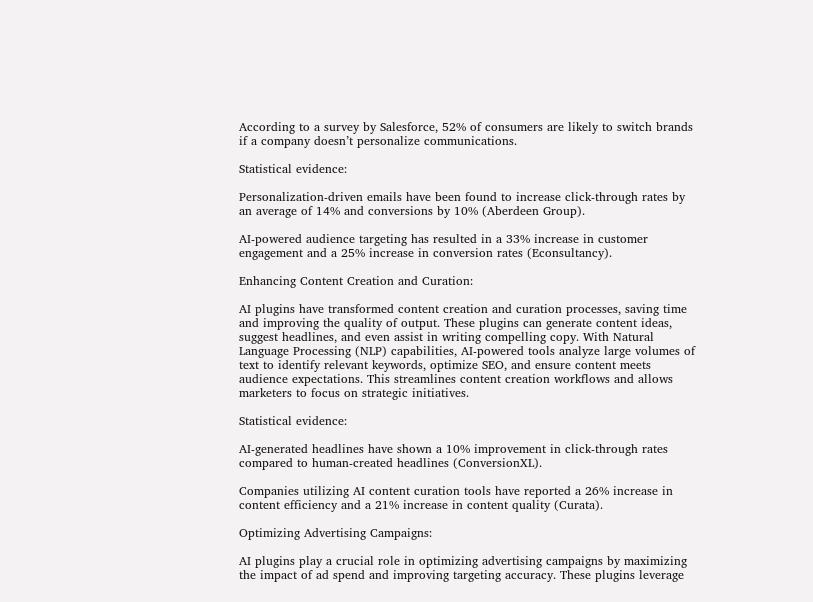According to a survey by Salesforce, 52% of consumers are likely to switch brands if a company doesn’t personalize communications.

Statistical evidence:

Personalization-driven emails have been found to increase click-through rates by an average of 14% and conversions by 10% (Aberdeen Group).

AI-powered audience targeting has resulted in a 33% increase in customer engagement and a 25% increase in conversion rates (Econsultancy).

Enhancing Content Creation and Curation:

AI plugins have transformed content creation and curation processes, saving time and improving the quality of output. These plugins can generate content ideas, suggest headlines, and even assist in writing compelling copy. With Natural Language Processing (NLP) capabilities, AI-powered tools analyze large volumes of text to identify relevant keywords, optimize SEO, and ensure content meets audience expectations. This streamlines content creation workflows and allows marketers to focus on strategic initiatives.

Statistical evidence:

AI-generated headlines have shown a 10% improvement in click-through rates compared to human-created headlines (ConversionXL).

Companies utilizing AI content curation tools have reported a 26% increase in content efficiency and a 21% increase in content quality (Curata).

Optimizing Advertising Campaigns:

AI plugins play a crucial role in optimizing advertising campaigns by maximizing the impact of ad spend and improving targeting accuracy. These plugins leverage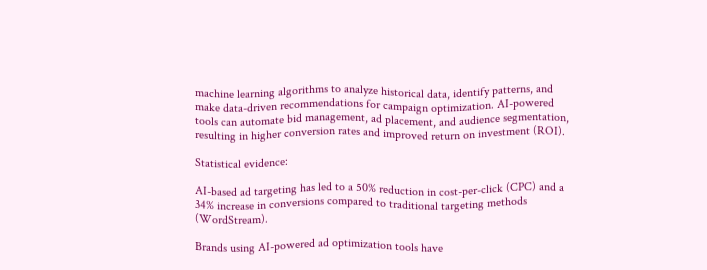machine learning algorithms to analyze historical data, identify patterns, and make data-driven recommendations for campaign optimization. AI-powered tools can automate bid management, ad placement, and audience segmentation, resulting in higher conversion rates and improved return on investment (ROI).

Statistical evidence:

AI-based ad targeting has led to a 50% reduction in cost-per-click (CPC) and a 34% increase in conversions compared to traditional targeting methods (WordStream).

Brands using AI-powered ad optimization tools have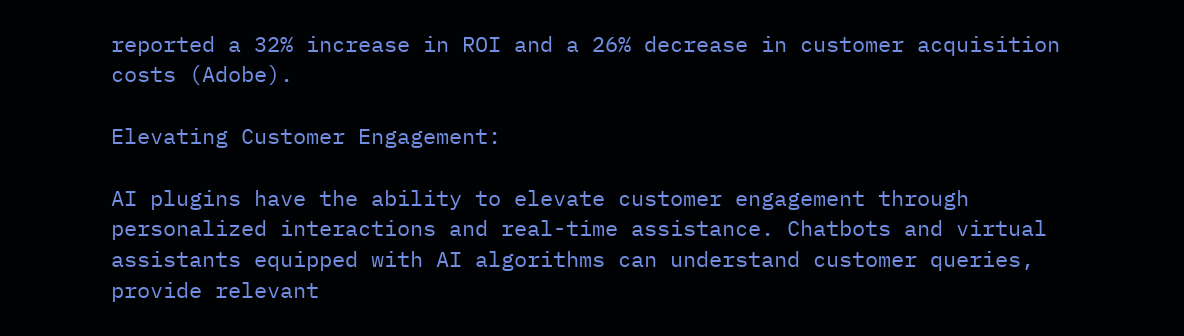reported a 32% increase in ROI and a 26% decrease in customer acquisition costs (Adobe).

Elevating Customer Engagement:

AI plugins have the ability to elevate customer engagement through personalized interactions and real-time assistance. Chatbots and virtual assistants equipped with AI algorithms can understand customer queries, provide relevant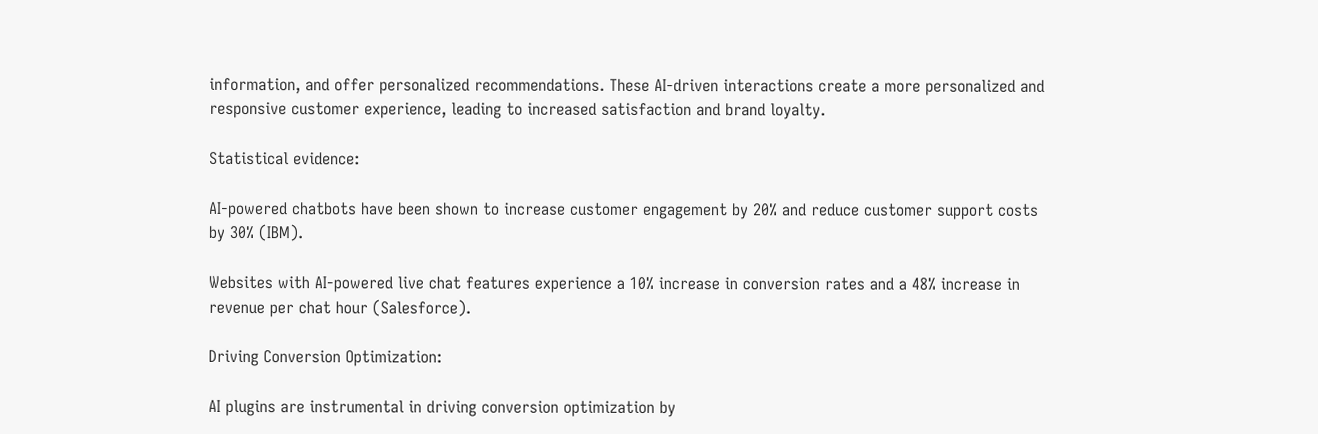information, and offer personalized recommendations. These AI-driven interactions create a more personalized and responsive customer experience, leading to increased satisfaction and brand loyalty.

Statistical evidence:

AI-powered chatbots have been shown to increase customer engagement by 20% and reduce customer support costs by 30% (IBM).

Websites with AI-powered live chat features experience a 10% increase in conversion rates and a 48% increase in revenue per chat hour (Salesforce).

Driving Conversion Optimization:

AI plugins are instrumental in driving conversion optimization by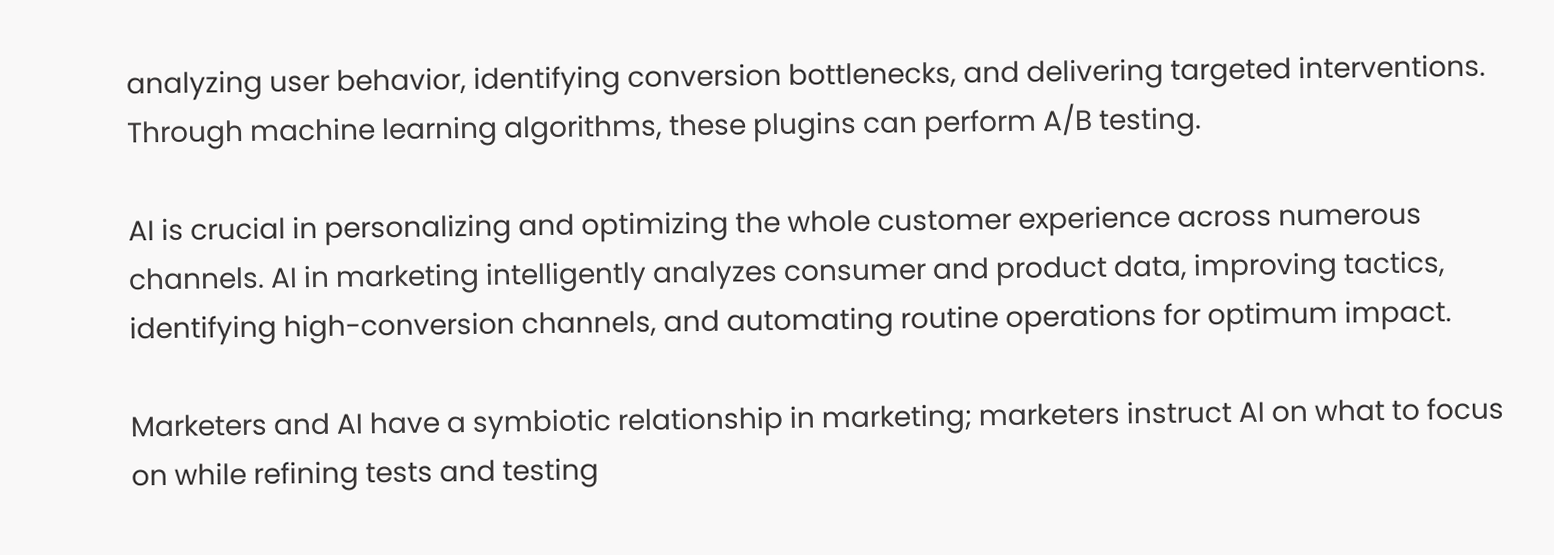analyzing user behavior, identifying conversion bottlenecks, and delivering targeted interventions. Through machine learning algorithms, these plugins can perform A/B testing.

AI is crucial in personalizing and optimizing the whole customer experience across numerous channels. AI in marketing intelligently analyzes consumer and product data, improving tactics, identifying high-conversion channels, and automating routine operations for optimum impact.

Marketers and AI have a symbiotic relationship in marketing; marketers instruct AI on what to focus on while refining tests and testing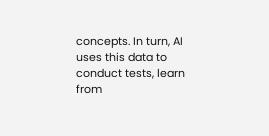concepts. In turn, AI uses this data to conduct tests, learn from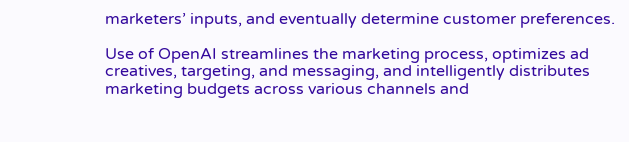marketers’ inputs, and eventually determine customer preferences.

Use of OpenAI streamlines the marketing process, optimizes ad creatives, targeting, and messaging, and intelligently distributes marketing budgets across various channels and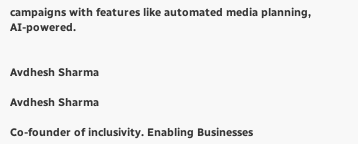campaigns with features like automated media planning, AI-powered.


Avdhesh Sharma

Avdhesh Sharma

Co-founder of inclusivity. Enabling Businesses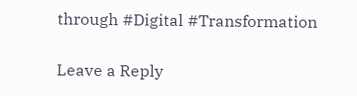through #Digital #Transformation

Leave a Reply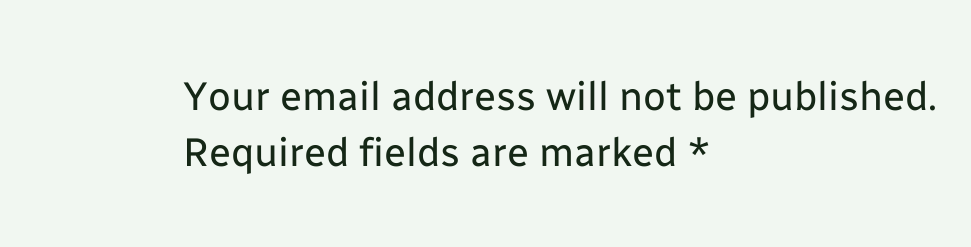Your email address will not be published. Required fields are marked *